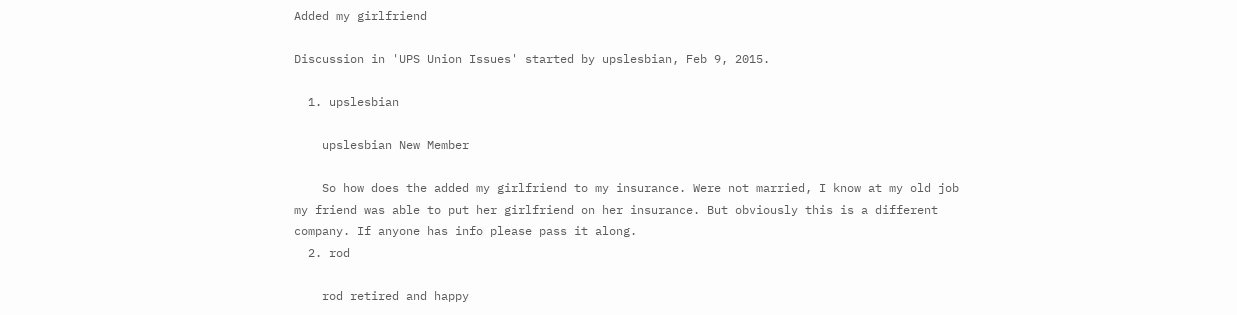Added my girlfriend

Discussion in 'UPS Union Issues' started by upslesbian, Feb 9, 2015.

  1. upslesbian

    upslesbian New Member

    So how does the added my girlfriend to my insurance. Were not married, I know at my old job my friend was able to put her girlfriend on her insurance. But obviously this is a different company. If anyone has info please pass it along.
  2. rod

    rod retired and happy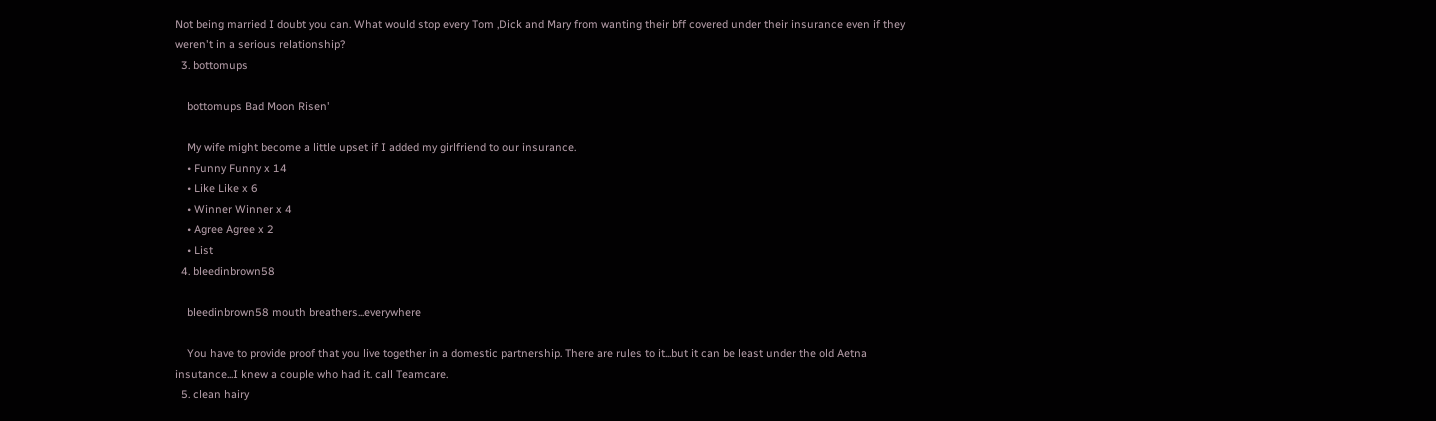Not being married I doubt you can. What would stop every Tom ,Dick and Mary from wanting their bff covered under their insurance even if they weren't in a serious relationship?
  3. bottomups

    bottomups Bad Moon Risen'

    My wife might become a little upset if I added my girlfriend to our insurance.
    • Funny Funny x 14
    • Like Like x 6
    • Winner Winner x 4
    • Agree Agree x 2
    • List
  4. bleedinbrown58

    bleedinbrown58 mouth breathers...everywhere

    You have to provide proof that you live together in a domestic partnership. There are rules to it...but it can be least under the old Aetna insutance...I knew a couple who had it. call Teamcare.
  5. clean hairy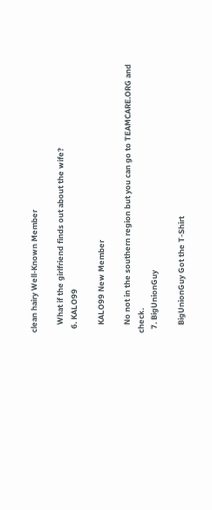clean hairy Well-Known Member

    What if the girlfriend finds out about the wife?
  6. KALO99

    KALO99 New Member

    No not in the southern region but you can go to TEAMCARE.ORG and check.
  7. BigUnionGuy

    BigUnionGuy Got the T-Shirt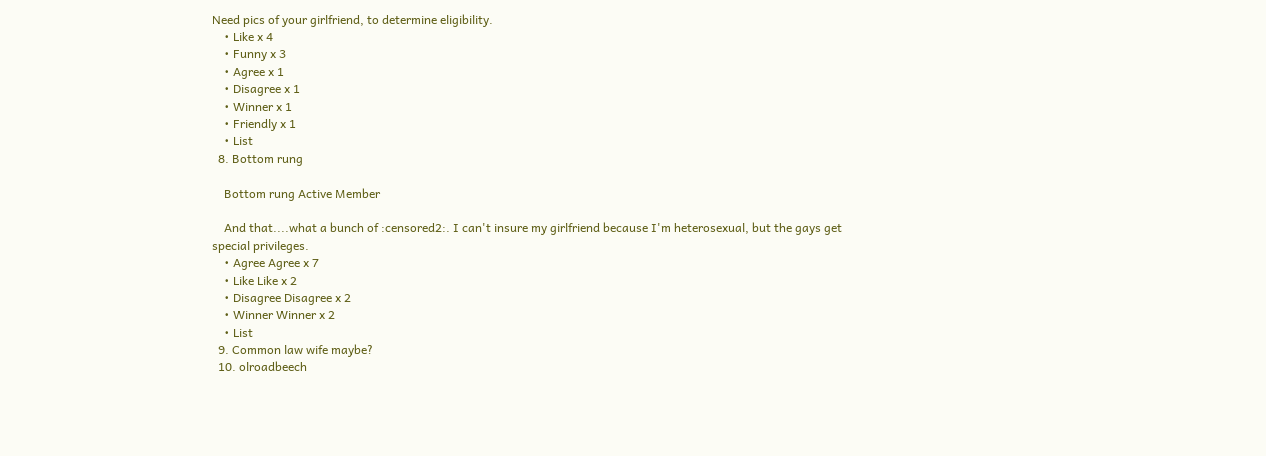Need pics of your girlfriend, to determine eligibility.
    • Like x 4
    • Funny x 3
    • Agree x 1
    • Disagree x 1
    • Winner x 1
    • Friendly x 1
    • List
  8. Bottom rung

    Bottom rung Active Member

    And that....what a bunch of :censored2:. I can't insure my girlfriend because I'm heterosexual, but the gays get special privileges.
    • Agree Agree x 7
    • Like Like x 2
    • Disagree Disagree x 2
    • Winner Winner x 2
    • List
  9. Common law wife maybe?
  10. olroadbeech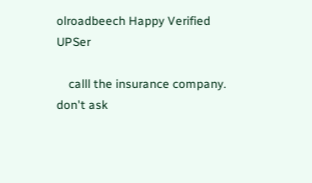olroadbeech Happy Verified UPSer

    calll the insurance company. don't ask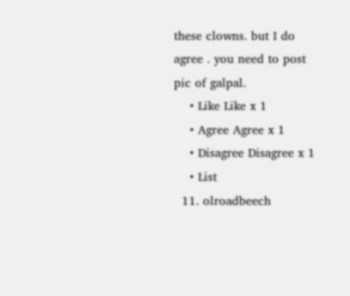these clowns. but I do agree . you need to post pic of galpal.
    • Like Like x 1
    • Agree Agree x 1
    • Disagree Disagree x 1
    • List
  11. olroadbeech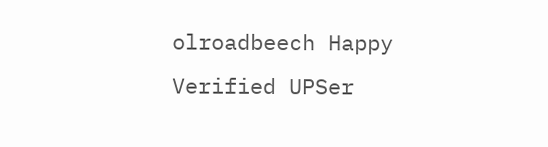olroadbeech Happy Verified UPSer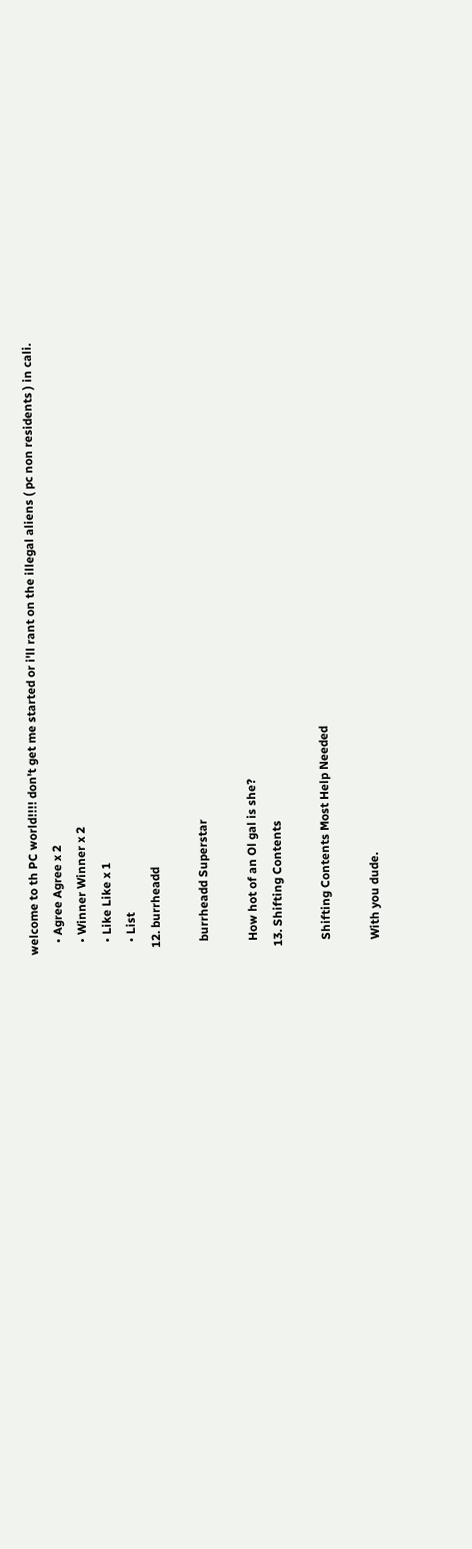welcome to th PC world!!!! don't get me started or i'll rant on the illegal aliens ( pc non residents ) in cali.
    • Agree Agree x 2
    • Winner Winner x 2
    • Like Like x 1
    • List
  12. burrheadd

    burrheadd Superstar

    How hot of an Ol gal is she?
  13. Shifting Contents

    Shifting Contents Most Help Needed

    With you dude.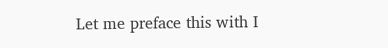Let me preface this with I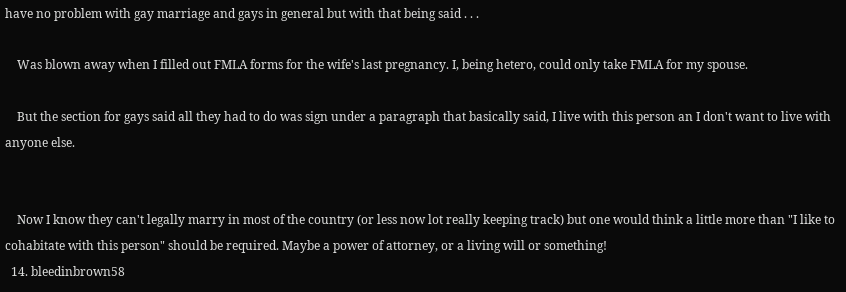have no problem with gay marriage and gays in general but with that being said . . .

    Was blown away when I filled out FMLA forms for the wife's last pregnancy. I, being hetero, could only take FMLA for my spouse.

    But the section for gays said all they had to do was sign under a paragraph that basically said, I live with this person an I don't want to live with anyone else.


    Now I know they can't legally marry in most of the country (or less now lot really keeping track) but one would think a little more than "I like to cohabitate with this person" should be required. Maybe a power of attorney, or a living will or something!
  14. bleedinbrown58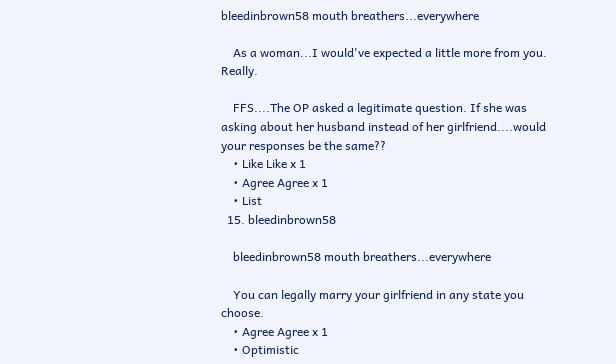bleedinbrown58 mouth breathers...everywhere

    As a woman...I would've expected a little more from you. Really.

    FFS....The OP asked a legitimate question. If she was asking about her husband instead of her girlfriend....would your responses be the same??
    • Like Like x 1
    • Agree Agree x 1
    • List
  15. bleedinbrown58

    bleedinbrown58 mouth breathers...everywhere

    You can legally marry your girlfriend in any state you choose.
    • Agree Agree x 1
    • Optimistic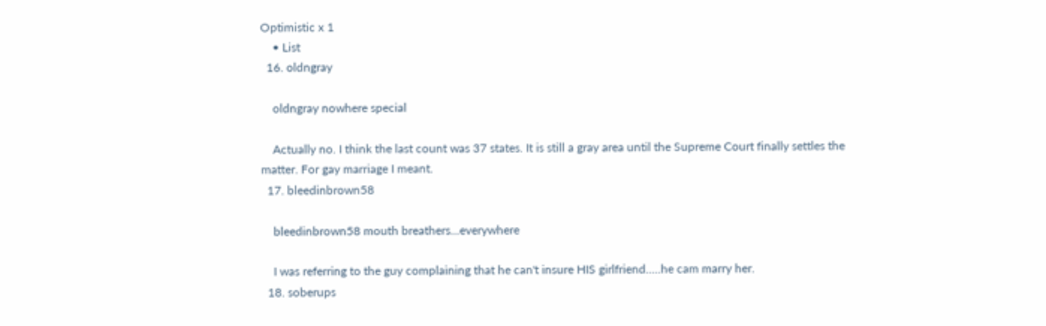Optimistic x 1
    • List
  16. oldngray

    oldngray nowhere special

    Actually no. I think the last count was 37 states. It is still a gray area until the Supreme Court finally settles the matter. For gay marriage I meant.
  17. bleedinbrown58

    bleedinbrown58 mouth breathers...everywhere

    I was referring to the guy complaining that he can't insure HIS girlfriend.....he cam marry her.
  18. soberups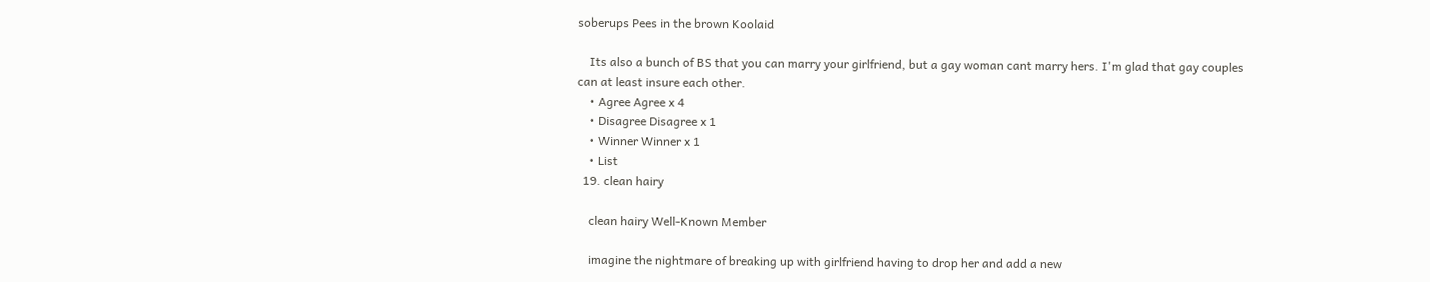soberups Pees in the brown Koolaid

    Its also a bunch of BS that you can marry your girlfriend, but a gay woman cant marry hers. I'm glad that gay couples can at least insure each other.
    • Agree Agree x 4
    • Disagree Disagree x 1
    • Winner Winner x 1
    • List
  19. clean hairy

    clean hairy Well-Known Member

    imagine the nightmare of breaking up with girlfriend having to drop her and add a new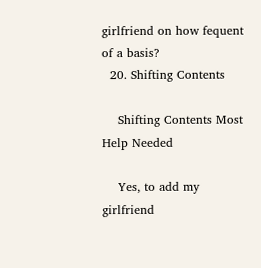girlfriend on how fequent of a basis?
  20. Shifting Contents

    Shifting Contents Most Help Needed

    Yes, to add my girlfriend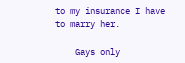to my insurance I have to marry her.

    Gays only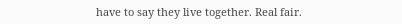have to say they live together. Real fair.